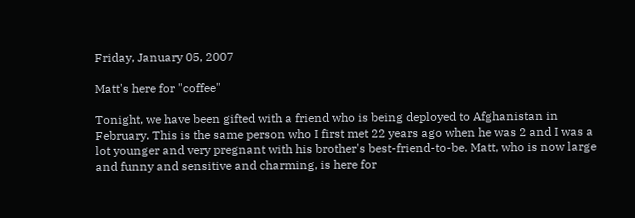Friday, January 05, 2007

Matt's here for "coffee"

Tonight, we have been gifted with a friend who is being deployed to Afghanistan in February. This is the same person who I first met 22 years ago when he was 2 and I was a lot younger and very pregnant with his brother's best-friend-to-be. Matt, who is now large and funny and sensitive and charming, is here for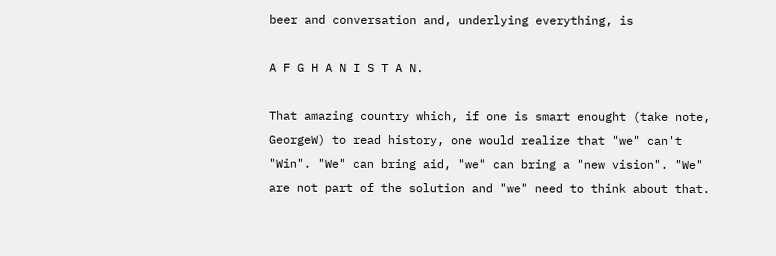beer and conversation and, underlying everything, is

A F G H A N I S T A N.

That amazing country which, if one is smart enought (take note, GeorgeW) to read history, one would realize that "we" can't "Win". "We" can bring aid, "we" can bring a "new vision". "We" are not part of the solution and "we" need to think about that.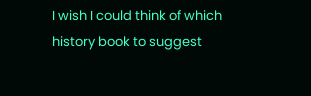I wish I could think of which history book to suggest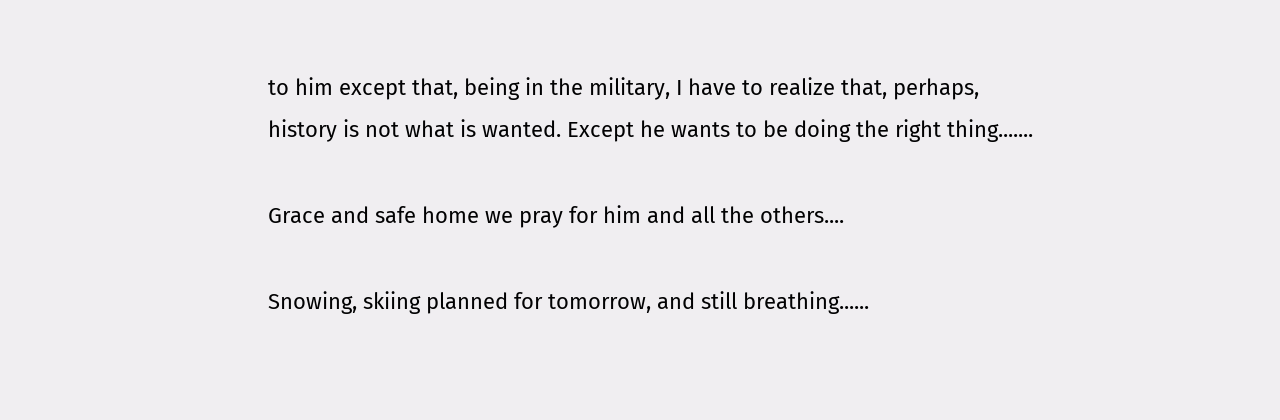to him except that, being in the military, I have to realize that, perhaps, history is not what is wanted. Except he wants to be doing the right thing.......

Grace and safe home we pray for him and all the others....

Snowing, skiing planned for tomorrow, and still breathing......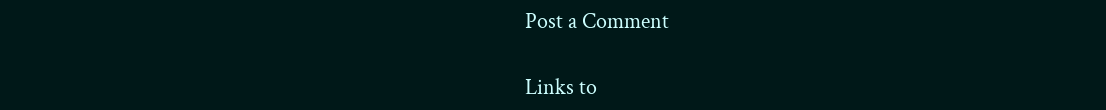Post a Comment

Links to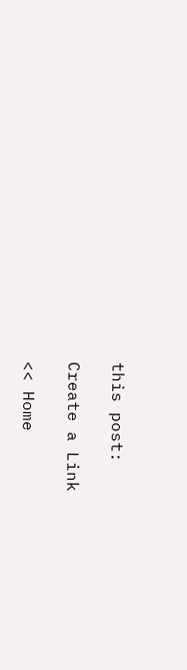this post:

Create a Link

<< Home